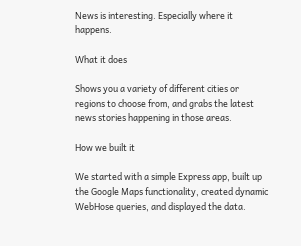News is interesting. Especially where it happens.

What it does

Shows you a variety of different cities or regions to choose from, and grabs the latest news stories happening in those areas.

How we built it

We started with a simple Express app, built up the Google Maps functionality, created dynamic WebHose queries, and displayed the data.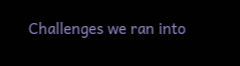Challenges we ran into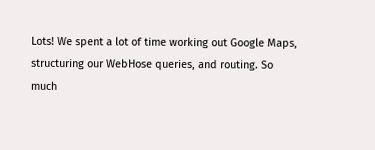Lots! We spent a lot of time working out Google Maps, structuring our WebHose queries, and routing. So much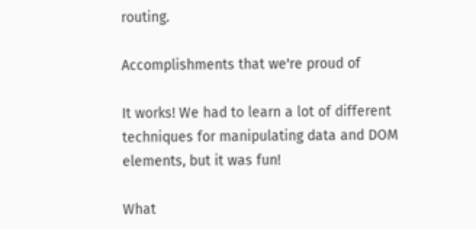routing.

Accomplishments that we're proud of

It works! We had to learn a lot of different techniques for manipulating data and DOM elements, but it was fun!

What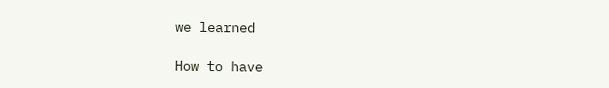we learned

How to have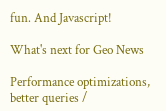fun. And Javascript!

What's next for Geo News

Performance optimizations, better queries /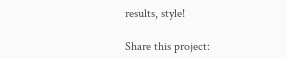results, style!

Share this project: